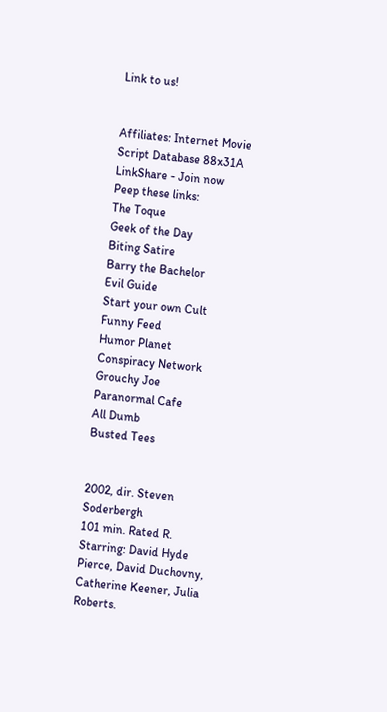Link to us!


Affiliates: Internet Movie Script Database 88x31A LinkShare - Join now
Peep these links:
The Toque
Geek of the Day
Biting Satire
Barry the Bachelor
Evil Guide
Start your own Cult
Funny Feed
Humor Planet
Conspiracy Network
Grouchy Joe
Paranormal Cafe
All Dumb
Busted Tees


2002, dir. Steven Soderbergh
101 min. Rated R.
Starring: David Hyde Pierce, David Duchovny, Catherine Keener, Julia Roberts.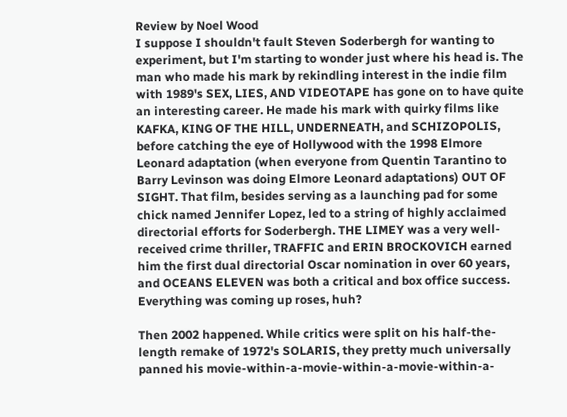Review by Noel Wood
I suppose I shouldn't fault Steven Soderbergh for wanting to experiment, but I'm starting to wonder just where his head is. The man who made his mark by rekindling interest in the indie film with 1989's SEX, LIES, AND VIDEOTAPE has gone on to have quite an interesting career. He made his mark with quirky films like KAFKA, KING OF THE HILL, UNDERNEATH, and SCHIZOPOLIS, before catching the eye of Hollywood with the 1998 Elmore Leonard adaptation (when everyone from Quentin Tarantino to Barry Levinson was doing Elmore Leonard adaptations) OUT OF SIGHT. That film, besides serving as a launching pad for some chick named Jennifer Lopez, led to a string of highly acclaimed directorial efforts for Soderbergh. THE LIMEY was a very well-received crime thriller, TRAFFIC and ERIN BROCKOVICH earned him the first dual directorial Oscar nomination in over 60 years, and OCEANS ELEVEN was both a critical and box office success. Everything was coming up roses, huh?

Then 2002 happened. While critics were split on his half-the-length remake of 1972's SOLARIS, they pretty much universally panned his movie-within-a-movie-within-a-movie-within-a-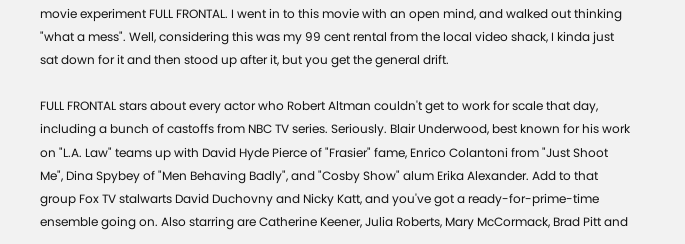movie experiment FULL FRONTAL. I went in to this movie with an open mind, and walked out thinking "what a mess". Well, considering this was my 99 cent rental from the local video shack, I kinda just sat down for it and then stood up after it, but you get the general drift.

FULL FRONTAL stars about every actor who Robert Altman couldn't get to work for scale that day, including a bunch of castoffs from NBC TV series. Seriously. Blair Underwood, best known for his work on "L.A. Law" teams up with David Hyde Pierce of "Frasier" fame, Enrico Colantoni from "Just Shoot Me", Dina Spybey of "Men Behaving Badly", and "Cosby Show" alum Erika Alexander. Add to that group Fox TV stalwarts David Duchovny and Nicky Katt, and you've got a ready-for-prime-time ensemble going on. Also starring are Catherine Keener, Julia Roberts, Mary McCormack, Brad Pitt and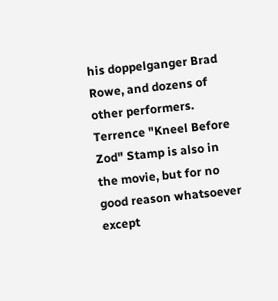his doppelganger Brad Rowe, and dozens of other performers. Terrence "Kneel Before Zod" Stamp is also in the movie, but for no good reason whatsoever except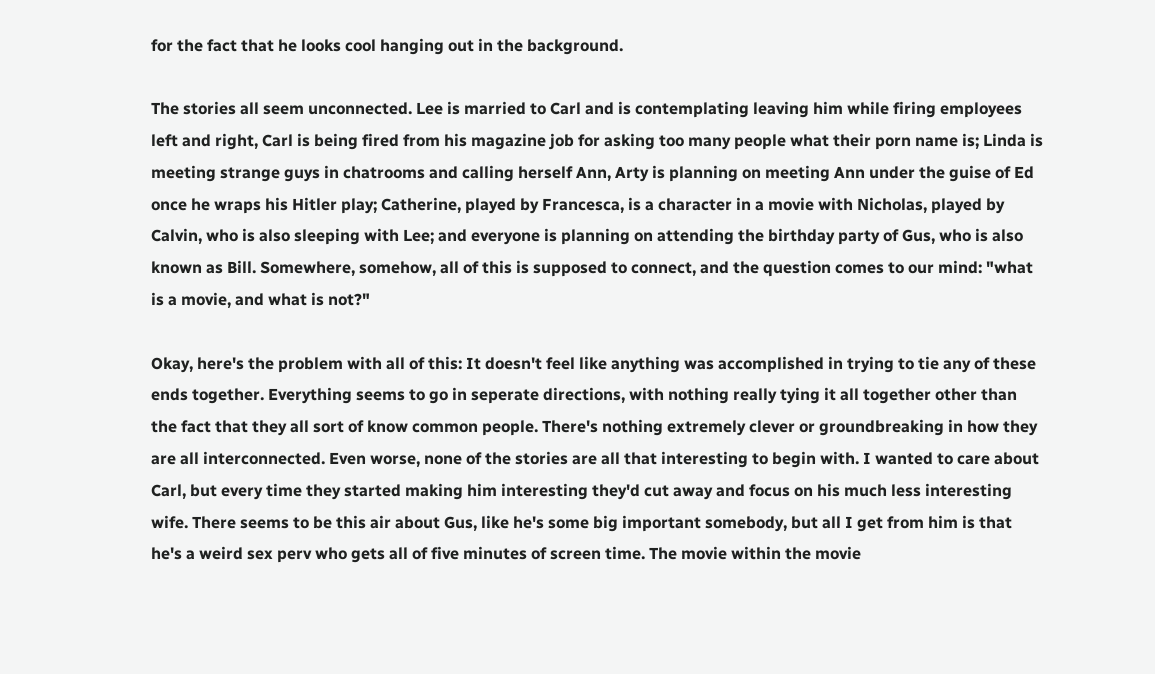for the fact that he looks cool hanging out in the background.

The stories all seem unconnected. Lee is married to Carl and is contemplating leaving him while firing employees left and right, Carl is being fired from his magazine job for asking too many people what their porn name is; Linda is meeting strange guys in chatrooms and calling herself Ann, Arty is planning on meeting Ann under the guise of Ed once he wraps his Hitler play; Catherine, played by Francesca, is a character in a movie with Nicholas, played by Calvin, who is also sleeping with Lee; and everyone is planning on attending the birthday party of Gus, who is also known as Bill. Somewhere, somehow, all of this is supposed to connect, and the question comes to our mind: "what is a movie, and what is not?"

Okay, here's the problem with all of this: It doesn't feel like anything was accomplished in trying to tie any of these ends together. Everything seems to go in seperate directions, with nothing really tying it all together other than the fact that they all sort of know common people. There's nothing extremely clever or groundbreaking in how they are all interconnected. Even worse, none of the stories are all that interesting to begin with. I wanted to care about Carl, but every time they started making him interesting they'd cut away and focus on his much less interesting wife. There seems to be this air about Gus, like he's some big important somebody, but all I get from him is that he's a weird sex perv who gets all of five minutes of screen time. The movie within the movie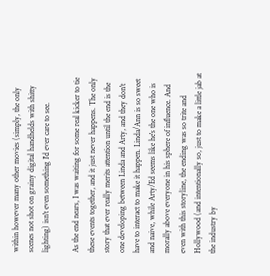within however many other movies (simply, the only scenes not shot on grainy digital handhelds with shitty lighting) isn't even something I'd ever care to see.

As the end nears, I was waiting for some real kicker to tie these events together, and it just never happens. The only story that ever really merits attention until the end is the one developing between Linda and Arty, and they don't have to interact to make it happen. Linda/Ann is so sweet and naive, while Arty/Ed seems like he's the one who is morally above everyone in his sphere of influence. And even with this storyline, the ending was so trite and Hollywood (and intentionally so, just to make a little jab at the industry by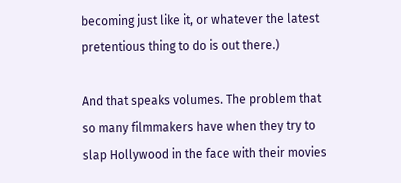becoming just like it, or whatever the latest pretentious thing to do is out there.)

And that speaks volumes. The problem that so many filmmakers have when they try to slap Hollywood in the face with their movies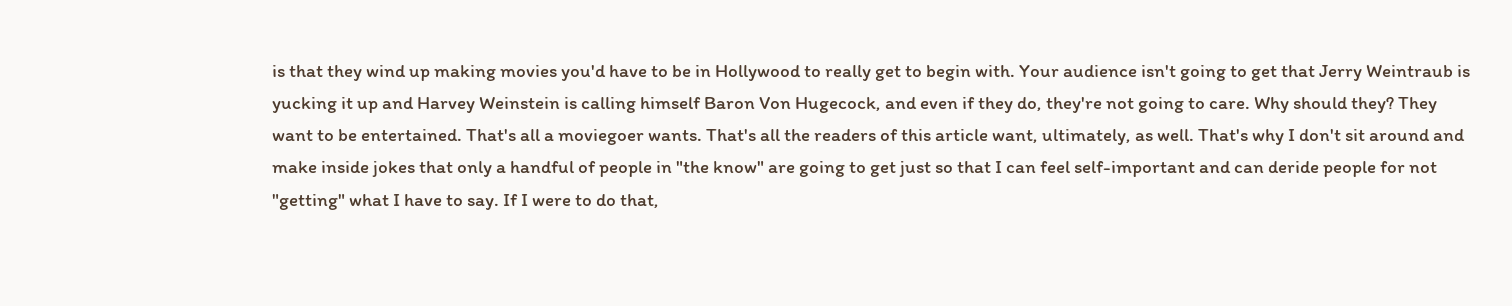is that they wind up making movies you'd have to be in Hollywood to really get to begin with. Your audience isn't going to get that Jerry Weintraub is yucking it up and Harvey Weinstein is calling himself Baron Von Hugecock, and even if they do, they're not going to care. Why should they? They want to be entertained. That's all a moviegoer wants. That's all the readers of this article want, ultimately, as well. That's why I don't sit around and make inside jokes that only a handful of people in "the know" are going to get just so that I can feel self-important and can deride people for not "getting" what I have to say. If I were to do that,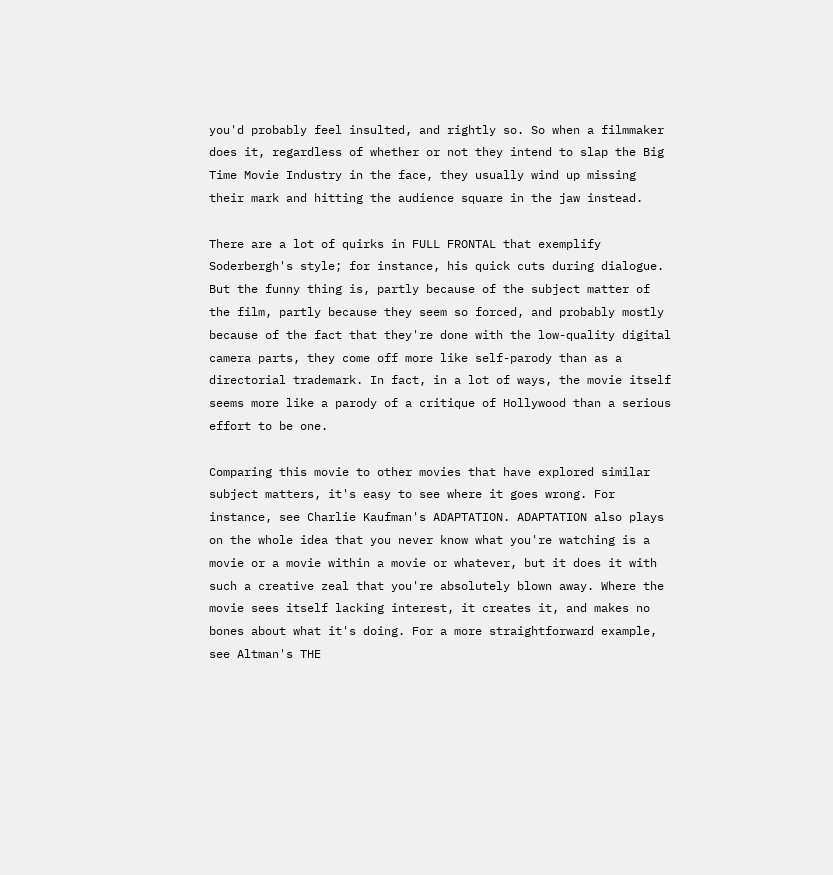you'd probably feel insulted, and rightly so. So when a filmmaker does it, regardless of whether or not they intend to slap the Big Time Movie Industry in the face, they usually wind up missing their mark and hitting the audience square in the jaw instead.

There are a lot of quirks in FULL FRONTAL that exemplify Soderbergh's style; for instance, his quick cuts during dialogue. But the funny thing is, partly because of the subject matter of the film, partly because they seem so forced, and probably mostly because of the fact that they're done with the low-quality digital camera parts, they come off more like self-parody than as a directorial trademark. In fact, in a lot of ways, the movie itself seems more like a parody of a critique of Hollywood than a serious effort to be one.

Comparing this movie to other movies that have explored similar subject matters, it's easy to see where it goes wrong. For instance, see Charlie Kaufman's ADAPTATION. ADAPTATION also plays on the whole idea that you never know what you're watching is a movie or a movie within a movie or whatever, but it does it with such a creative zeal that you're absolutely blown away. Where the movie sees itself lacking interest, it creates it, and makes no bones about what it's doing. For a more straightforward example, see Altman's THE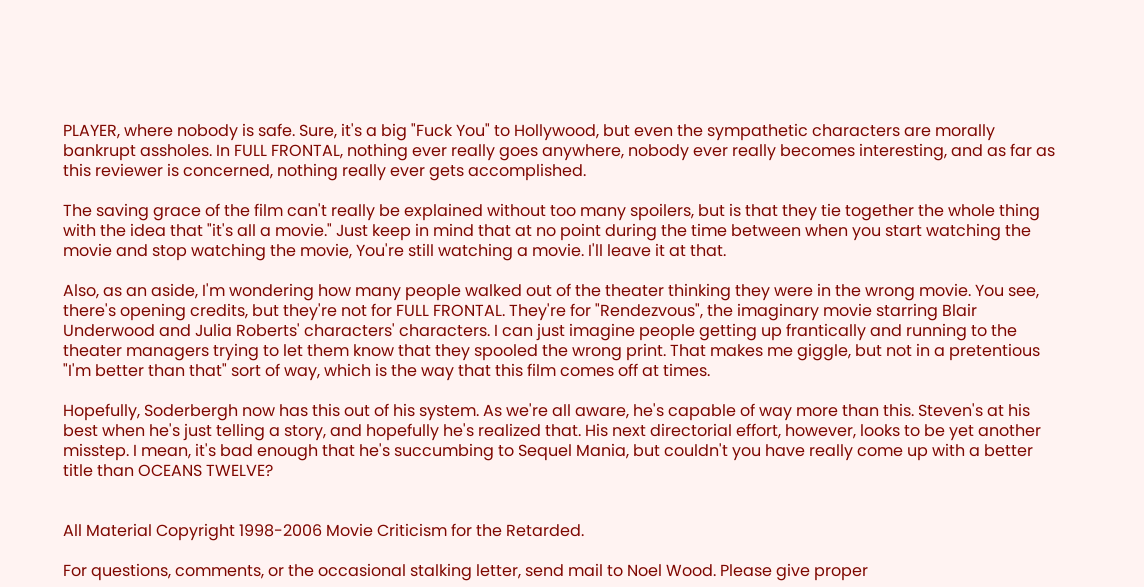PLAYER, where nobody is safe. Sure, it's a big "Fuck You" to Hollywood, but even the sympathetic characters are morally bankrupt assholes. In FULL FRONTAL, nothing ever really goes anywhere, nobody ever really becomes interesting, and as far as this reviewer is concerned, nothing really ever gets accomplished.

The saving grace of the film can't really be explained without too many spoilers, but is that they tie together the whole thing with the idea that "it's all a movie." Just keep in mind that at no point during the time between when you start watching the movie and stop watching the movie, You're still watching a movie. I'll leave it at that.

Also, as an aside, I'm wondering how many people walked out of the theater thinking they were in the wrong movie. You see, there's opening credits, but they're not for FULL FRONTAL. They're for "Rendezvous", the imaginary movie starring Blair Underwood and Julia Roberts' characters' characters. I can just imagine people getting up frantically and running to the theater managers trying to let them know that they spooled the wrong print. That makes me giggle, but not in a pretentious "I'm better than that" sort of way, which is the way that this film comes off at times.

Hopefully, Soderbergh now has this out of his system. As we're all aware, he's capable of way more than this. Steven's at his best when he's just telling a story, and hopefully he's realized that. His next directorial effort, however, looks to be yet another misstep. I mean, it's bad enough that he's succumbing to Sequel Mania, but couldn't you have really come up with a better title than OCEANS TWELVE?


All Material Copyright 1998-2006 Movie Criticism for the Retarded.

For questions, comments, or the occasional stalking letter, send mail to Noel Wood. Please give proper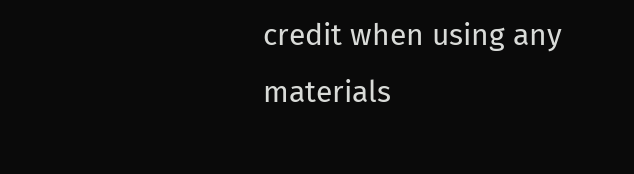credit when using any materials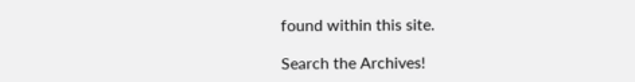found within this site.

Search the Archives!